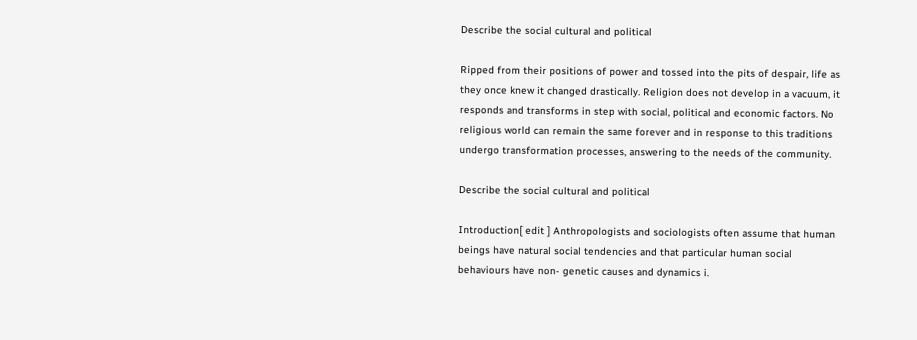Describe the social cultural and political

Ripped from their positions of power and tossed into the pits of despair, life as they once knew it changed drastically. Religion does not develop in a vacuum, it responds and transforms in step with social, political and economic factors. No religious world can remain the same forever and in response to this traditions undergo transformation processes, answering to the needs of the community.

Describe the social cultural and political

Introduction[ edit ] Anthropologists and sociologists often assume that human beings have natural social tendencies and that particular human social behaviours have non- genetic causes and dynamics i.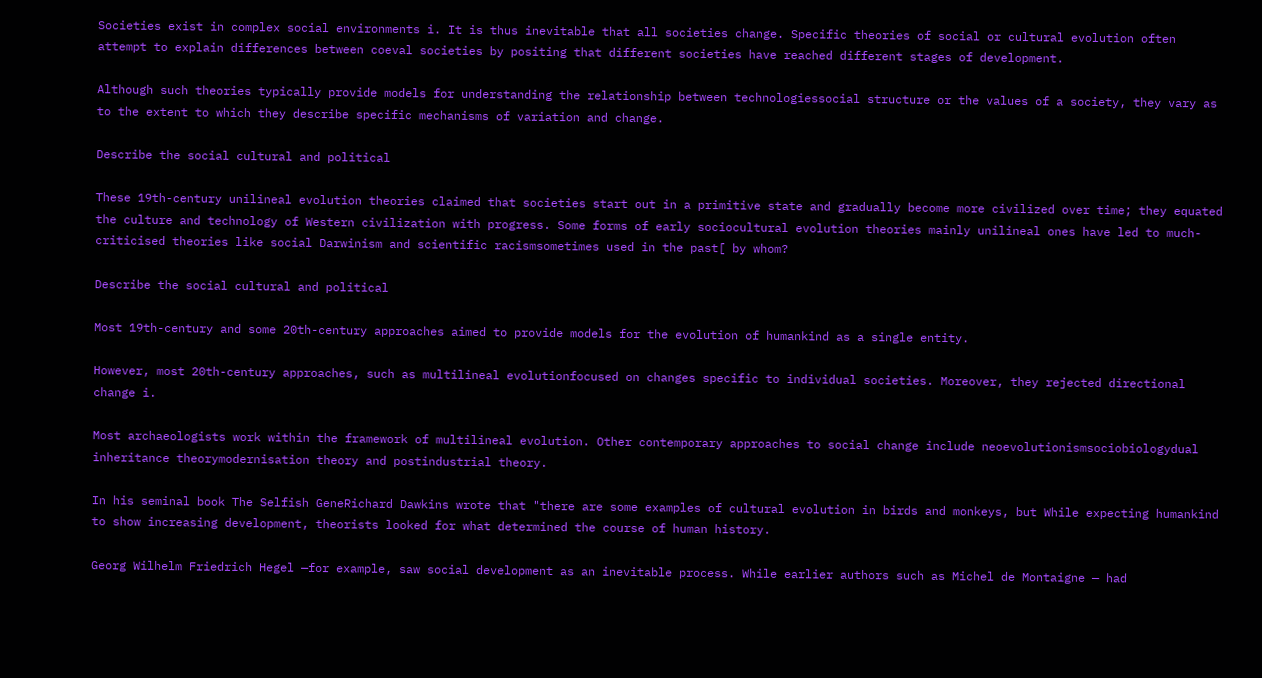Societies exist in complex social environments i. It is thus inevitable that all societies change. Specific theories of social or cultural evolution often attempt to explain differences between coeval societies by positing that different societies have reached different stages of development.

Although such theories typically provide models for understanding the relationship between technologiessocial structure or the values of a society, they vary as to the extent to which they describe specific mechanisms of variation and change.

Describe the social cultural and political

These 19th-century unilineal evolution theories claimed that societies start out in a primitive state and gradually become more civilized over time; they equated the culture and technology of Western civilization with progress. Some forms of early sociocultural evolution theories mainly unilineal ones have led to much-criticised theories like social Darwinism and scientific racismsometimes used in the past[ by whom?

Describe the social cultural and political

Most 19th-century and some 20th-century approaches aimed to provide models for the evolution of humankind as a single entity.

However, most 20th-century approaches, such as multilineal evolutionfocused on changes specific to individual societies. Moreover, they rejected directional change i.

Most archaeologists work within the framework of multilineal evolution. Other contemporary approaches to social change include neoevolutionismsociobiologydual inheritance theorymodernisation theory and postindustrial theory.

In his seminal book The Selfish GeneRichard Dawkins wrote that "there are some examples of cultural evolution in birds and monkeys, but While expecting humankind to show increasing development, theorists looked for what determined the course of human history.

Georg Wilhelm Friedrich Hegel —for example, saw social development as an inevitable process. While earlier authors such as Michel de Montaigne — had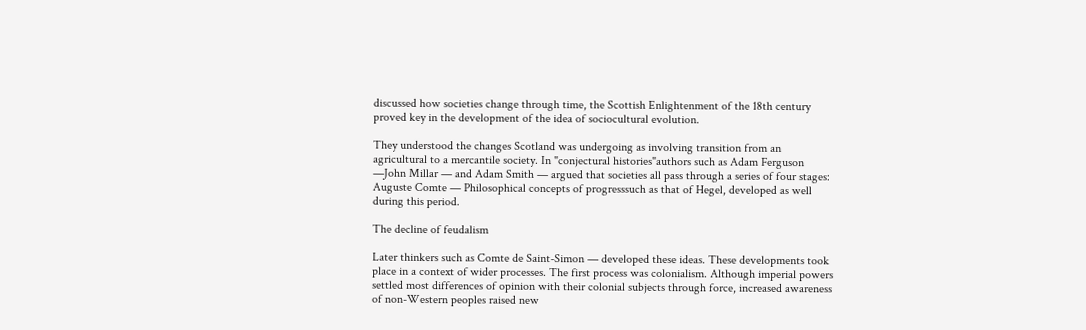discussed how societies change through time, the Scottish Enlightenment of the 18th century proved key in the development of the idea of sociocultural evolution.

They understood the changes Scotland was undergoing as involving transition from an agricultural to a mercantile society. In "conjectural histories"authors such as Adam Ferguson —John Millar — and Adam Smith — argued that societies all pass through a series of four stages: Auguste Comte — Philosophical concepts of progresssuch as that of Hegel, developed as well during this period.

The decline of feudalism

Later thinkers such as Comte de Saint-Simon — developed these ideas. These developments took place in a context of wider processes. The first process was colonialism. Although imperial powers settled most differences of opinion with their colonial subjects through force, increased awareness of non-Western peoples raised new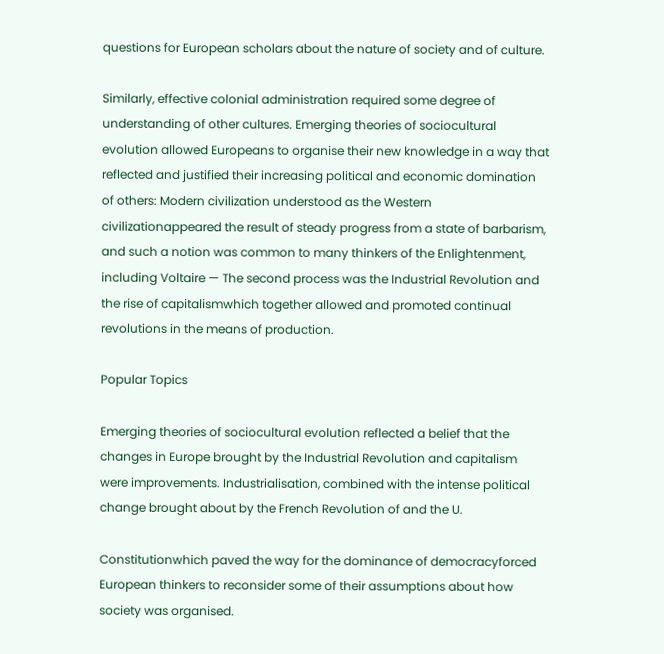questions for European scholars about the nature of society and of culture.

Similarly, effective colonial administration required some degree of understanding of other cultures. Emerging theories of sociocultural evolution allowed Europeans to organise their new knowledge in a way that reflected and justified their increasing political and economic domination of others: Modern civilization understood as the Western civilizationappeared the result of steady progress from a state of barbarism, and such a notion was common to many thinkers of the Enlightenment, including Voltaire — The second process was the Industrial Revolution and the rise of capitalismwhich together allowed and promoted continual revolutions in the means of production.

Popular Topics

Emerging theories of sociocultural evolution reflected a belief that the changes in Europe brought by the Industrial Revolution and capitalism were improvements. Industrialisation, combined with the intense political change brought about by the French Revolution of and the U.

Constitutionwhich paved the way for the dominance of democracyforced European thinkers to reconsider some of their assumptions about how society was organised.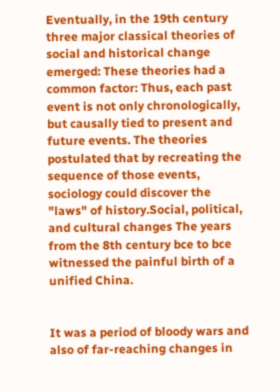Eventually, in the 19th century three major classical theories of social and historical change emerged: These theories had a common factor: Thus, each past event is not only chronologically, but causally tied to present and future events. The theories postulated that by recreating the sequence of those events, sociology could discover the "laws" of history.Social, political, and cultural changes The years from the 8th century bce to bce witnessed the painful birth of a unified China.


It was a period of bloody wars and also of far-reaching changes in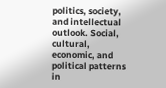politics, society, and intellectual outlook. Social, cultural, economic, and political patterns in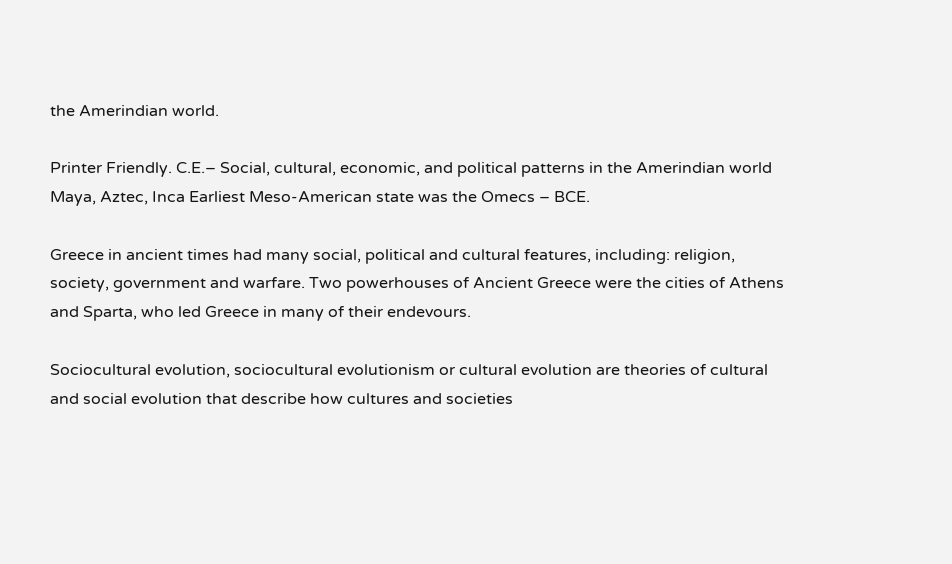the Amerindian world.

Printer Friendly. C.E.– Social, cultural, economic, and political patterns in the Amerindian world Maya, Aztec, Inca Earliest Meso-American state was the Omecs – BCE.

Greece in ancient times had many social, political and cultural features, including: religion, society, government and warfare. Two powerhouses of Ancient Greece were the cities of Athens and Sparta, who led Greece in many of their endevours.

Sociocultural evolution, sociocultural evolutionism or cultural evolution are theories of cultural and social evolution that describe how cultures and societies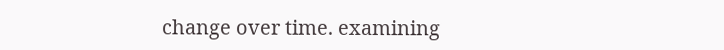change over time. examining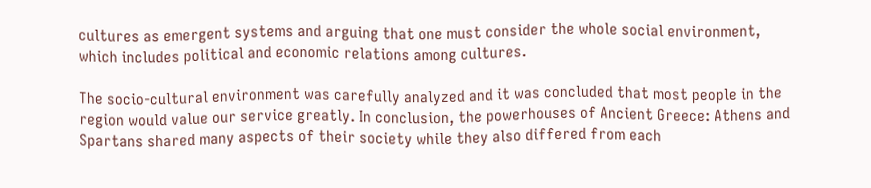cultures as emergent systems and arguing that one must consider the whole social environment, which includes political and economic relations among cultures.

The socio-cultural environment was carefully analyzed and it was concluded that most people in the region would value our service greatly. In conclusion, the powerhouses of Ancient Greece: Athens and Spartans shared many aspects of their society while they also differed from each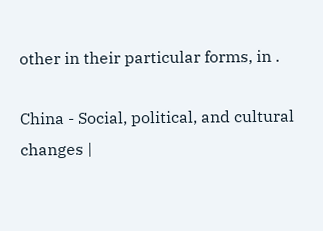other in their particular forms, in .

China - Social, political, and cultural changes |